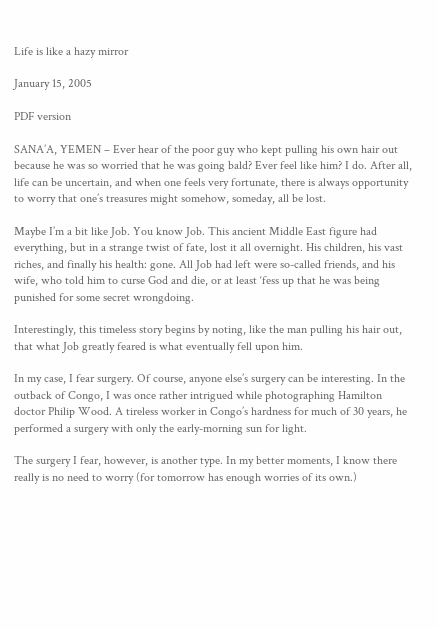Life is like a hazy mirror

January 15, 2005

PDF version

SANA’A, YEMEN – Ever hear of the poor guy who kept pulling his own hair out because he was so worried that he was going bald? Ever feel like him? I do. After all, life can be uncertain, and when one feels very fortunate, there is always opportunity to worry that one’s treasures might somehow, someday, all be lost.

Maybe I’m a bit like Job. You know Job. This ancient Middle East figure had everything, but in a strange twist of fate, lost it all overnight. His children, his vast riches, and finally his health: gone. All Job had left were so-called friends, and his wife, who told him to curse God and die, or at least ‘fess up that he was being punished for some secret wrongdoing.

Interestingly, this timeless story begins by noting, like the man pulling his hair out, that what Job greatly feared is what eventually fell upon him.

In my case, I fear surgery. Of course, anyone else’s surgery can be interesting. In the outback of Congo, I was once rather intrigued while photographing Hamilton doctor Philip Wood. A tireless worker in Congo’s hardness for much of 30 years, he performed a surgery with only the early-morning sun for light.

The surgery I fear, however, is another type. In my better moments, I know there really is no need to worry (for tomorrow has enough worries of its own.)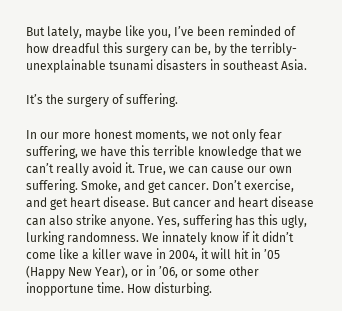But lately, maybe like you, I’ve been reminded of how dreadful this surgery can be, by the terribly-unexplainable tsunami disasters in southeast Asia.

It’s the surgery of suffering.

In our more honest moments, we not only fear suffering, we have this terrible knowledge that we can’t really avoid it. True, we can cause our own suffering. Smoke, and get cancer. Don’t exercise, and get heart disease. But cancer and heart disease can also strike anyone. Yes, suffering has this ugly, lurking randomness. We innately know if it didn’t come like a killer wave in 2004, it will hit in ’05 (Happy New Year), or in ’06, or some other inopportune time. How disturbing.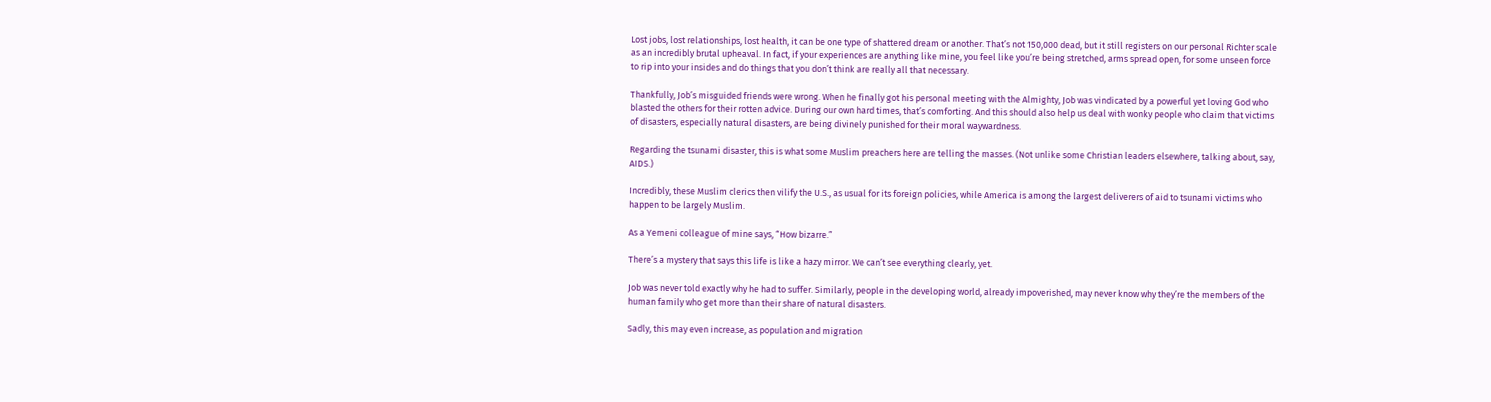Lost jobs, lost relationships, lost health, it can be one type of shattered dream or another. That’s not 150,000 dead, but it still registers on our personal Richter scale as an incredibly brutal upheaval. In fact, if your experiences are anything like mine, you feel like you’re being stretched, arms spread open, for some unseen force to rip into your insides and do things that you don’t think are really all that necessary.

Thankfully, Job’s misguided friends were wrong. When he finally got his personal meeting with the Almighty, Job was vindicated by a powerful yet loving God who blasted the others for their rotten advice. During our own hard times, that’s comforting. And this should also help us deal with wonky people who claim that victims of disasters, especially natural disasters, are being divinely punished for their moral waywardness.

Regarding the tsunami disaster, this is what some Muslim preachers here are telling the masses. (Not unlike some Christian leaders elsewhere, talking about, say, AIDS.)

Incredibly, these Muslim clerics then vilify the U.S., as usual for its foreign policies, while America is among the largest deliverers of aid to tsunami victims who happen to be largely Muslim.

As a Yemeni colleague of mine says, “How bizarre.”

There’s a mystery that says this life is like a hazy mirror. We can’t see everything clearly, yet.

Job was never told exactly why he had to suffer. Similarly, people in the developing world, already impoverished, may never know why they’re the members of the human family who get more than their share of natural disasters.

Sadly, this may even increase, as population and migration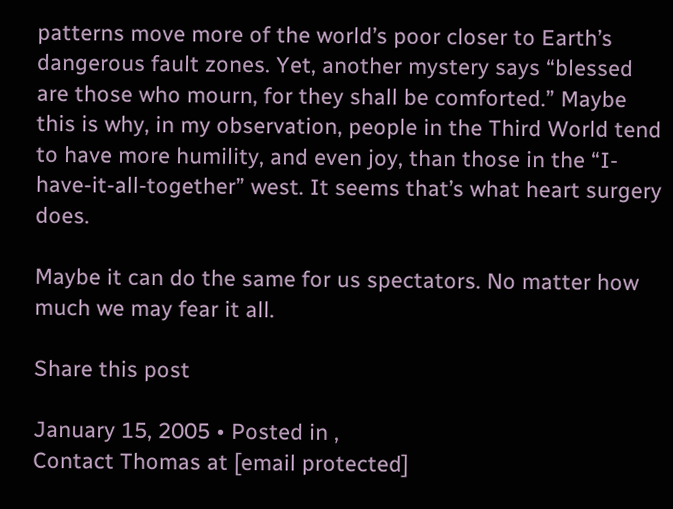patterns move more of the world’s poor closer to Earth’s dangerous fault zones. Yet, another mystery says “blessed are those who mourn, for they shall be comforted.” Maybe this is why, in my observation, people in the Third World tend to have more humility, and even joy, than those in the “I-have-it-all-together” west. It seems that’s what heart surgery does.

Maybe it can do the same for us spectators. No matter how much we may fear it all.

Share this post

January 15, 2005 • Posted in ,
Contact Thomas at [email protected]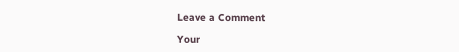Leave a Comment

Your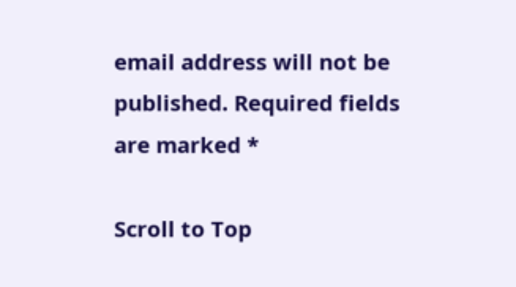email address will not be published. Required fields are marked *

Scroll to Top